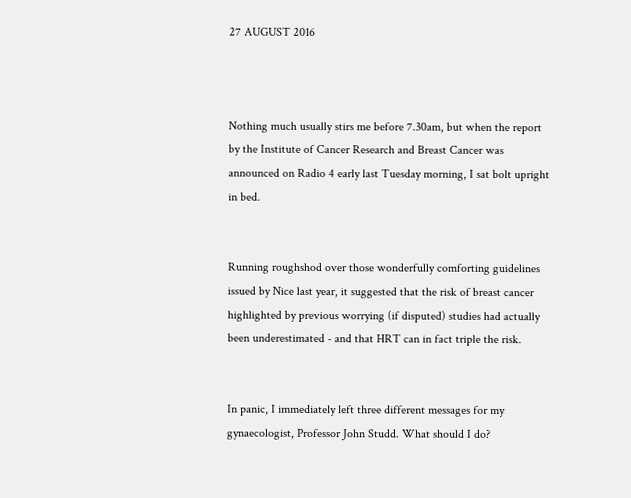27 AUGUST 2016



Nothing much usually stirs me before 7.30am, but when the report by the Institute of Cancer Research and Breast Cancer was announced on Radio 4 early last Tuesday morning, I sat bolt upright in bed.


Running roughshod over those wonderfully comforting guidelines issued by Nice last year, it suggested that the risk of breast cancer highlighted by previous worrying (if disputed) studies had actually been underestimated - and that HRT can in fact triple the risk.


In panic, I immediately left three different messages for my gynaecologist, Professor John Studd. What should I do?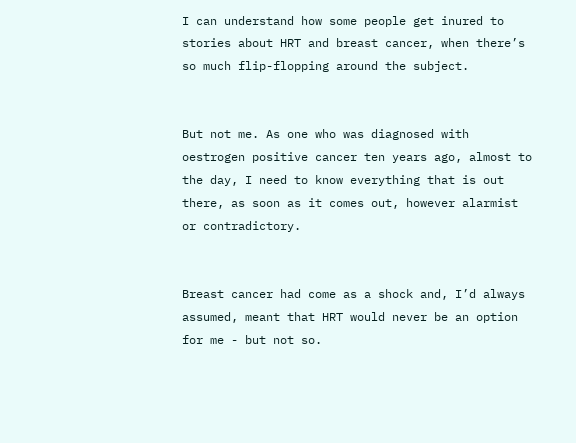I can understand how some people get inured to stories about HRT and breast cancer, when there’s so much flip-flopping around the subject.


But not me. As one who was diagnosed with oestrogen positive cancer ten years ago, almost to the day, I need to know everything that is out there, as soon as it comes out, however alarmist or contradictory.


Breast cancer had come as a shock and, I’d always assumed, meant that HRT would never be an option for me - but not so.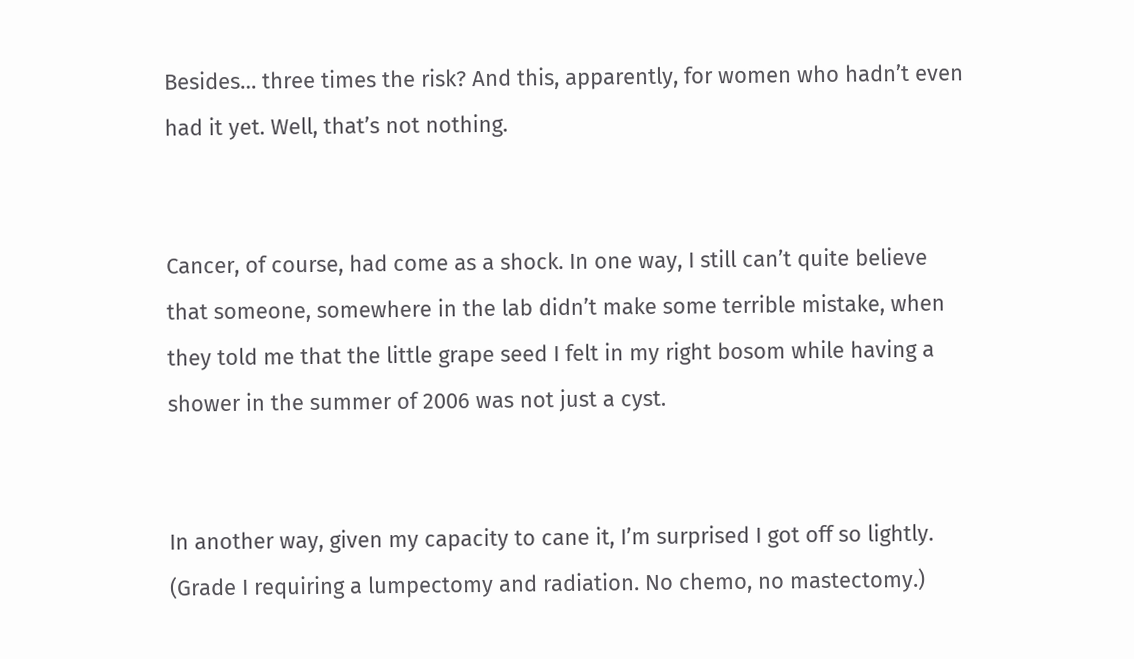Besides… three times the risk? And this, apparently, for women who hadn’t even had it yet. Well, that’s not nothing.


Cancer, of course, had come as a shock. In one way, I still can’t quite believe that someone, somewhere in the lab didn’t make some terrible mistake, when they told me that the little grape seed I felt in my right bosom while having a shower in the summer of 2006 was not just a cyst.


In another way, given my capacity to cane it, I’m surprised I got off so lightly. (Grade I requiring a lumpectomy and radiation. No chemo, no mastectomy.)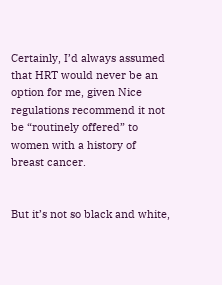Certainly, I’d always assumed that HRT would never be an option for me, given Nice regulations recommend it not be “routinely offered” to women with a history of breast cancer.


But it’s not so black and white,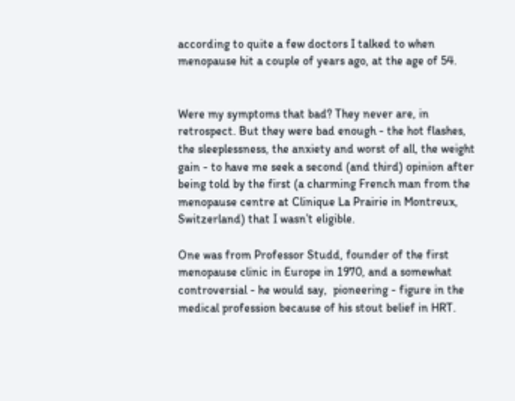according to quite a few doctors I talked to when menopause hit a couple of years ago, at the age of 54.


Were my symptoms that bad? They never are, in retrospect. But they were bad enough - the hot flashes, the sleeplessness, the anxiety and worst of all, the weight gain - to have me seek a second (and third) opinion after being told by the first (a charming French man from the menopause centre at Clinique La Prairie in Montreux, Switzerland) that I wasn’t eligible.

One was from Professor Studd, founder of the first menopause clinic in Europe in 1970, and a somewhat controversial - he would say,  pioneering - figure in the medical profession because of his stout belief in HRT.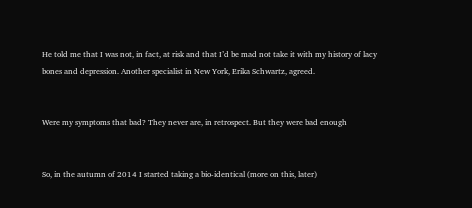He told me that I was not, in fact, at risk and that I’d be mad not take it with my history of lacy bones and depression. Another specialist in New York, Erika Schwartz, agreed.


Were my symptoms that bad? They never are, in retrospect. But they were bad enough


So, in the autumn of 2014 I started taking a bio-identical (more on this, later)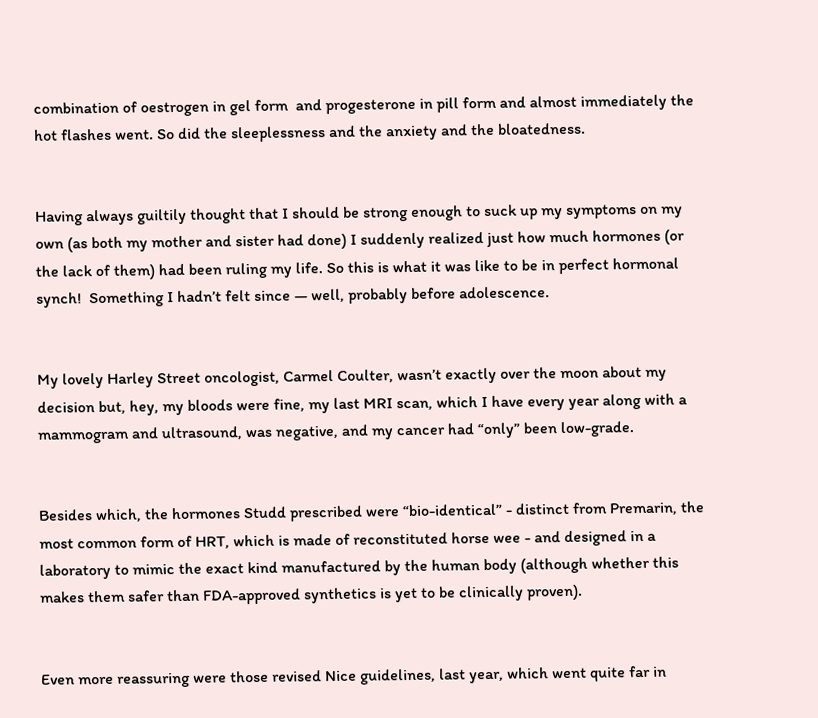combination of oestrogen in gel form  and progesterone in pill form and almost immediately the hot flashes went. So did the sleeplessness and the anxiety and the bloatedness.


Having always guiltily thought that I should be strong enough to suck up my symptoms on my own (as both my mother and sister had done) I suddenly realized just how much hormones (or the lack of them) had been ruling my life. So this is what it was like to be in perfect hormonal synch!  Something I hadn’t felt since — well, probably before adolescence.


My lovely Harley Street oncologist, Carmel Coulter, wasn’t exactly over the moon about my decision but, hey, my bloods were fine, my last MRI scan, which I have every year along with a mammogram and ultrasound, was negative, and my cancer had “only” been low-grade.


Besides which, the hormones Studd prescribed were “bio-identical” - distinct from Premarin, the most common form of HRT, which is made of reconstituted horse wee - and designed in a laboratory to mimic the exact kind manufactured by the human body (although whether this makes them safer than FDA-approved synthetics is yet to be clinically proven).


Even more reassuring were those revised Nice guidelines, last year, which went quite far in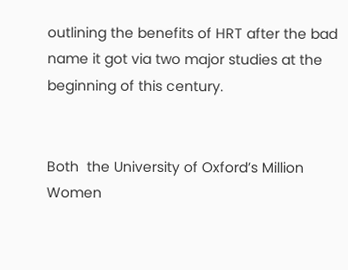outlining the benefits of HRT after the bad name it got via two major studies at the beginning of this century.


Both  the University of Oxford’s Million Women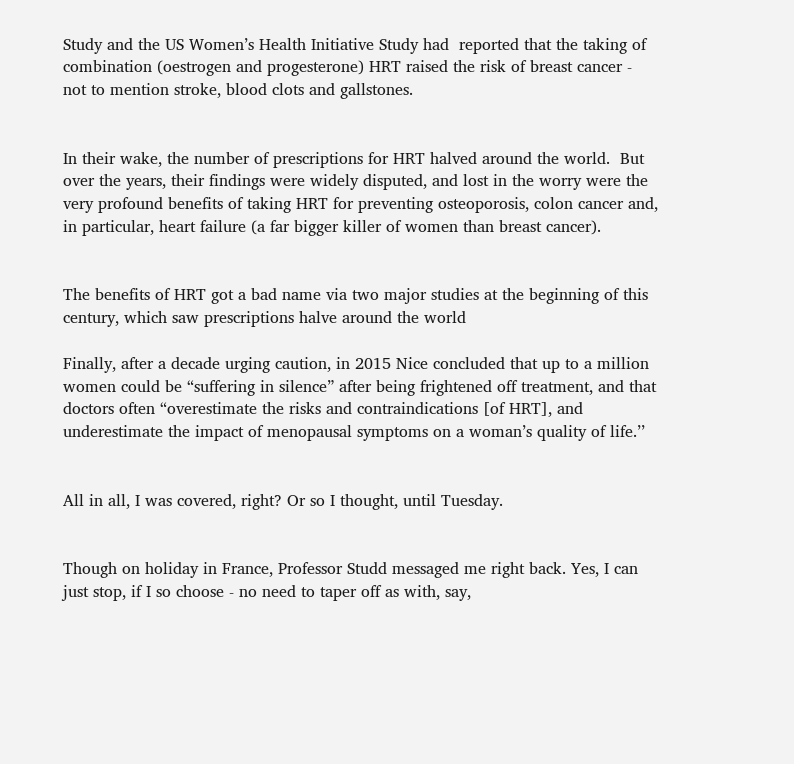Study and the US Women’s Health Initiative Study had  reported that the taking of combination (oestrogen and progesterone) HRT raised the risk of breast cancer - not to mention stroke, blood clots and gallstones.


In their wake, the number of prescriptions for HRT halved around the world.  But over the years, their findings were widely disputed, and lost in the worry were the very profound benefits of taking HRT for preventing osteoporosis, colon cancer and, in particular, heart failure (a far bigger killer of women than breast cancer).


The benefits of HRT got a bad name via two major studies at the beginning of this century, which saw prescriptions halve around the world

Finally, after a decade urging caution, in 2015 Nice concluded that up to a million women could be “suffering in silence” after being frightened off treatment, and that doctors often “overestimate the risks and contraindications [of HRT], and underestimate the impact of menopausal symptoms on a woman’s quality of life.’’


All in all, I was covered, right? Or so I thought, until Tuesday.


Though on holiday in France, Professor Studd messaged me right back. Yes, I can just stop, if I so choose - no need to taper off as with, say,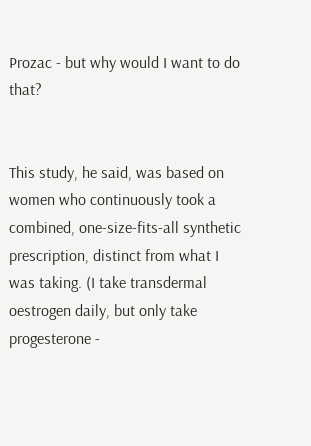Prozac - but why would I want to do that?


This study, he said, was based on women who continuously took a combined, one-size-fits-all synthetic prescription, distinct from what I was taking. (I take transdermal oestrogen daily, but only take progesterone -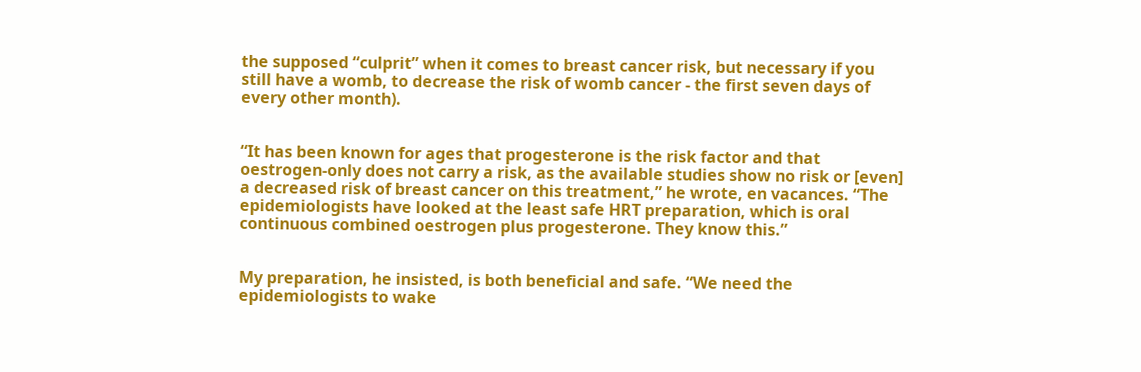the supposed “culprit” when it comes to breast cancer risk, but necessary if you still have a womb, to decrease the risk of womb cancer - the first seven days of every other month).


“It has been known for ages that progesterone is the risk factor and that oestrogen-only does not carry a risk, as the available studies show no risk or [even] a decreased risk of breast cancer on this treatment,” he wrote, en vacances. “The epidemiologists have looked at the least safe HRT preparation, which is oral continuous combined oestrogen plus progesterone. They know this.”


My preparation, he insisted, is both beneficial and safe. “We need the epidemiologists to wake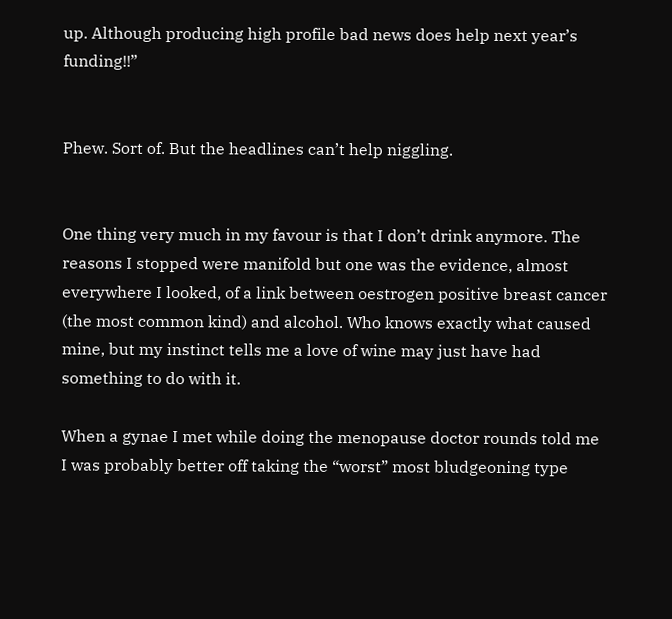up. Although producing high profile bad news does help next year’s funding!!”


Phew. Sort of. But the headlines can’t help niggling.


One thing very much in my favour is that I don’t drink anymore. The reasons I stopped were manifold but one was the evidence, almost everywhere I looked, of a link between oestrogen positive breast cancer (the most common kind) and alcohol. Who knows exactly what caused mine, but my instinct tells me a love of wine may just have had something to do with it.

When a gynae I met while doing the menopause doctor rounds told me I was probably better off taking the “worst” most bludgeoning type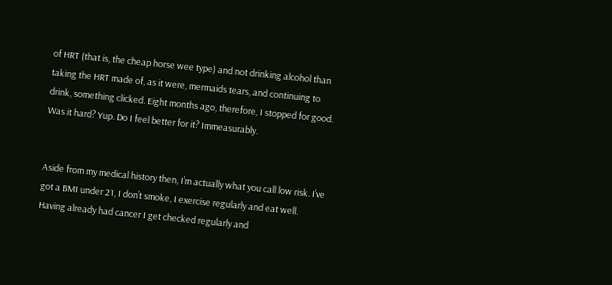of HRT (that is, the cheap horse wee type) and not drinking alcohol than taking the HRT made of, as it were, mermaids tears, and continuing to drink, something clicked. Eight months ago, therefore, I stopped for good. Was it hard? Yup. Do I feel better for it? Immeasurably.


Aside from my medical history then, I’m actually what you call low risk. I’ve got a BMI under 21, I don’t smoke, I exercise regularly and eat well. Having already had cancer I get checked regularly and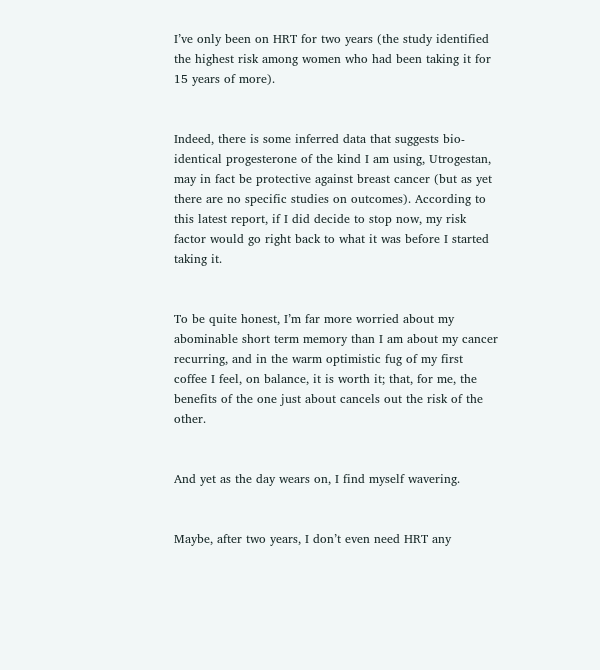I’ve only been on HRT for two years (the study identified the highest risk among women who had been taking it for 15 years of more).


Indeed, there is some inferred data that suggests bio-identical progesterone of the kind I am using, Utrogestan, may in fact be protective against breast cancer (but as yet there are no specific studies on outcomes). According to this latest report, if I did decide to stop now, my risk factor would go right back to what it was before I started taking it.


To be quite honest, I’m far more worried about my abominable short term memory than I am about my cancer recurring, and in the warm optimistic fug of my first coffee I feel, on balance, it is worth it; that, for me, the benefits of the one just about cancels out the risk of the other.


And yet as the day wears on, I find myself wavering.


Maybe, after two years, I don’t even need HRT any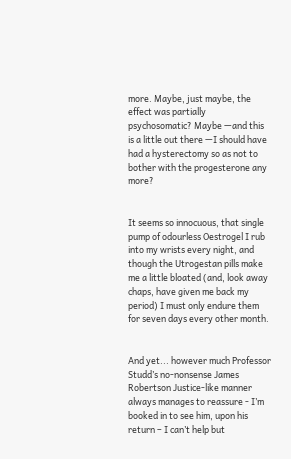more. Maybe, just maybe, the effect was partially psychosomatic? Maybe —and this is a little out there —I should have had a hysterectomy so as not to bother with the progesterone any more?


It seems so innocuous, that single pump of odourless Oestrogel I rub into my wrists every night, and though the Utrogestan pills make me a little bloated (and, look away chaps, have given me back my period) I must only endure them for seven days every other month.


And yet... however much Professor Studd’s no-nonsense James Robertson Justice-like manner always manages to reassure - I’m booked in to see him, upon his return – I can’t help but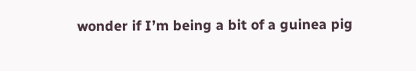wonder if I’m being a bit of a guinea pig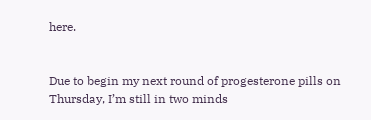here.


Due to begin my next round of progesterone pills on Thursday, I’m still in two minds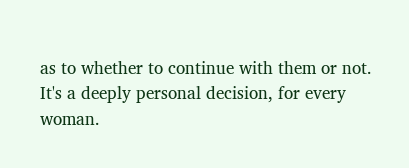as to whether to continue with them or not. It's a deeply personal decision, for every woman.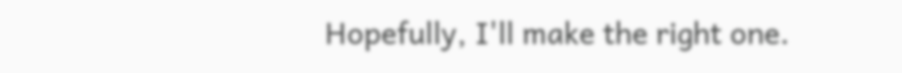Hopefully, I'll make the right one.